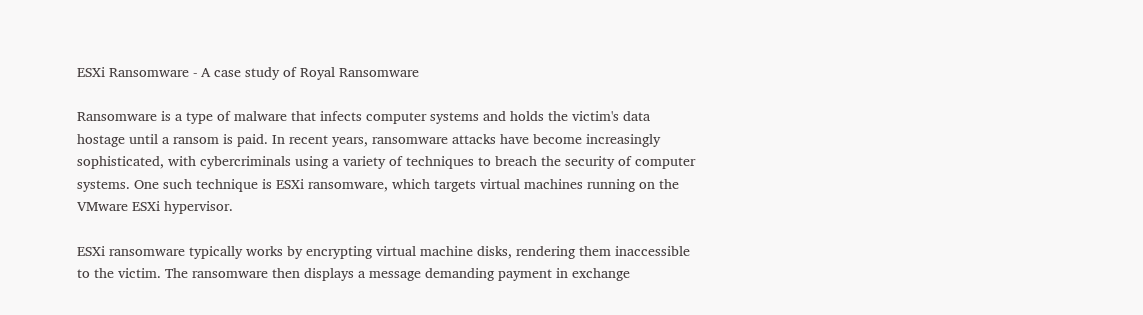ESXi Ransomware - A case study of Royal Ransomware

Ransomware is a type of malware that infects computer systems and holds the victim's data hostage until a ransom is paid. In recent years, ransomware attacks have become increasingly sophisticated, with cybercriminals using a variety of techniques to breach the security of computer systems. One such technique is ESXi ransomware, which targets virtual machines running on the VMware ESXi hypervisor.

ESXi ransomware typically works by encrypting virtual machine disks, rendering them inaccessible to the victim. The ransomware then displays a message demanding payment in exchange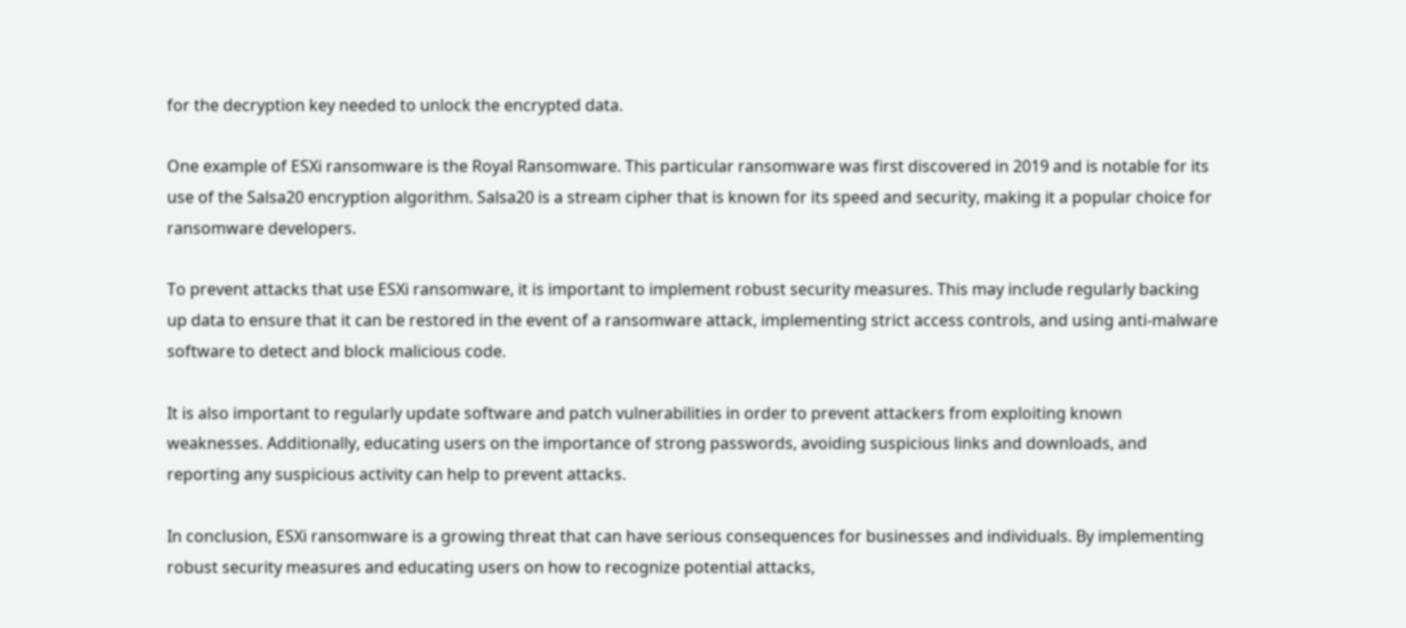for the decryption key needed to unlock the encrypted data.

One example of ESXi ransomware is the Royal Ransomware. This particular ransomware was first discovered in 2019 and is notable for its use of the Salsa20 encryption algorithm. Salsa20 is a stream cipher that is known for its speed and security, making it a popular choice for ransomware developers.

To prevent attacks that use ESXi ransomware, it is important to implement robust security measures. This may include regularly backing up data to ensure that it can be restored in the event of a ransomware attack, implementing strict access controls, and using anti-malware software to detect and block malicious code.

It is also important to regularly update software and patch vulnerabilities in order to prevent attackers from exploiting known weaknesses. Additionally, educating users on the importance of strong passwords, avoiding suspicious links and downloads, and reporting any suspicious activity can help to prevent attacks.

In conclusion, ESXi ransomware is a growing threat that can have serious consequences for businesses and individuals. By implementing robust security measures and educating users on how to recognize potential attacks,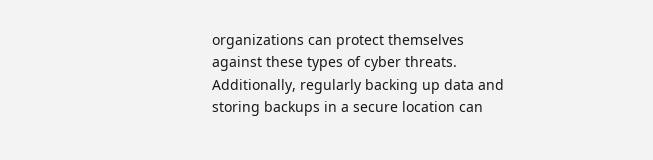organizations can protect themselves against these types of cyber threats. Additionally, regularly backing up data and storing backups in a secure location can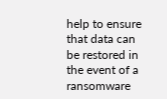help to ensure that data can be restored in the event of a ransomware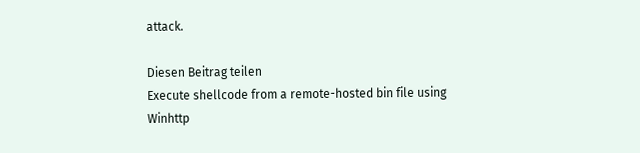attack.

Diesen Beitrag teilen
Execute shellcode from a remote-hosted bin file using Winhttp